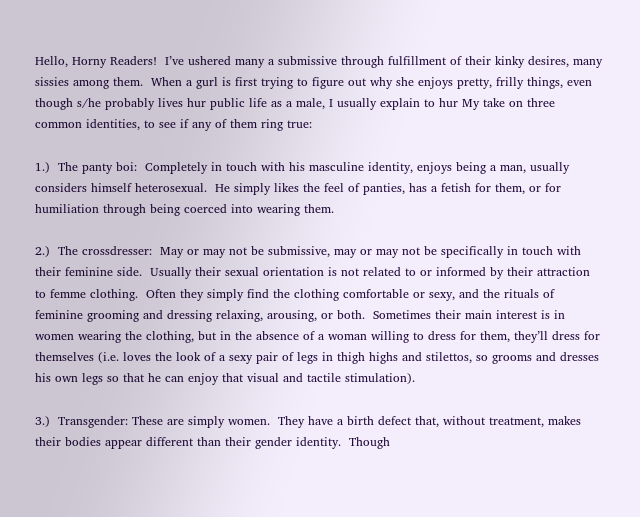Hello, Horny Readers!  I’ve ushered many a submissive through fulfillment of their kinky desires, many sissies among them.  When a gurl is first trying to figure out why she enjoys pretty, frilly things, even though s/he probably lives hur public life as a male, I usually explain to hur My take on three common identities, to see if any of them ring true:

1.)  The panty boi:  Completely in touch with his masculine identity, enjoys being a man, usually considers himself heterosexual.  He simply likes the feel of panties, has a fetish for them, or for humiliation through being coerced into wearing them.

2.)  The crossdresser:  May or may not be submissive, may or may not be specifically in touch with their feminine side.  Usually their sexual orientation is not related to or informed by their attraction to femme clothing.  Often they simply find the clothing comfortable or sexy, and the rituals of feminine grooming and dressing relaxing, arousing, or both.  Sometimes their main interest is in women wearing the clothing, but in the absence of a woman willing to dress for them, they’ll dress for themselves (i.e. loves the look of a sexy pair of legs in thigh highs and stilettos, so grooms and dresses his own legs so that he can enjoy that visual and tactile stimulation).

3.)  Transgender: These are simply women.  They have a birth defect that, without treatment, makes their bodies appear different than their gender identity.  Though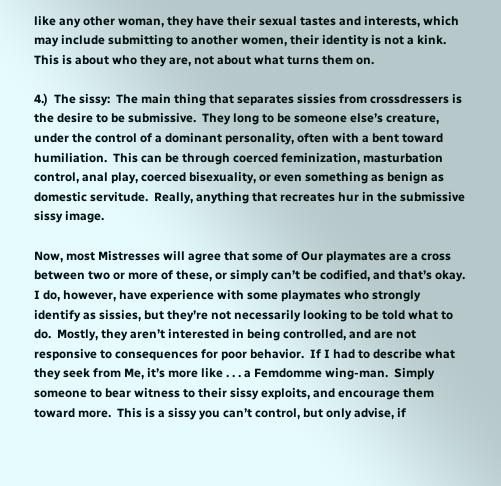like any other woman, they have their sexual tastes and interests, which may include submitting to another women, their identity is not a kink.  This is about who they are, not about what turns them on.

4.)  The sissy:  The main thing that separates sissies from crossdressers is the desire to be submissive.  They long to be someone else’s creature, under the control of a dominant personality, often with a bent toward humiliation.  This can be through coerced feminization, masturbation control, anal play, coerced bisexuality, or even something as benign as domestic servitude.  Really, anything that recreates hur in the submissive sissy image.

Now, most Mistresses will agree that some of Our playmates are a cross between two or more of these, or simply can’t be codified, and that’s okay.  I do, however, have experience with some playmates who strongly identify as sissies, but they’re not necessarily looking to be told what to do.  Mostly, they aren’t interested in being controlled, and are not responsive to consequences for poor behavior.  If I had to describe what they seek from Me, it’s more like . . . a Femdomme wing-man.  Simply someone to bear witness to their sissy exploits, and encourage them toward more.  This is a sissy you can’t control, but only advise, if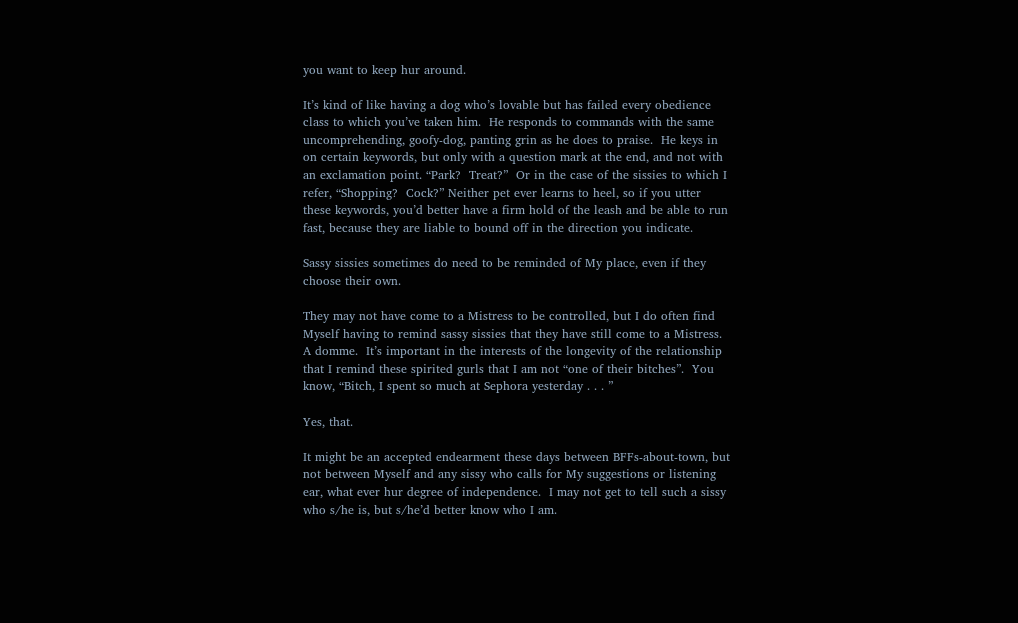you want to keep hur around.

It’s kind of like having a dog who’s lovable but has failed every obedience class to which you’ve taken him.  He responds to commands with the same uncomprehending, goofy-dog, panting grin as he does to praise.  He keys in on certain keywords, but only with a question mark at the end, and not with an exclamation point. “Park?  Treat?”  Or in the case of the sissies to which I refer, “Shopping?  Cock?” Neither pet ever learns to heel, so if you utter these keywords, you’d better have a firm hold of the leash and be able to run fast, because they are liable to bound off in the direction you indicate.

Sassy sissies sometimes do need to be reminded of My place, even if they choose their own.

They may not have come to a Mistress to be controlled, but I do often find Myself having to remind sassy sissies that they have still come to a Mistress. A domme.  It’s important in the interests of the longevity of the relationship that I remind these spirited gurls that I am not “one of their bitches”.  You know, “Bitch, I spent so much at Sephora yesterday . . . ”

Yes, that.

It might be an accepted endearment these days between BFFs-about-town, but not between Myself and any sissy who calls for My suggestions or listening ear, what ever hur degree of independence.  I may not get to tell such a sissy who s/he is, but s/he’d better know who I am.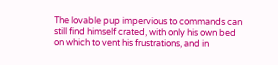The lovable pup impervious to commands can still find himself crated, with only his own bed on which to vent his frustrations, and in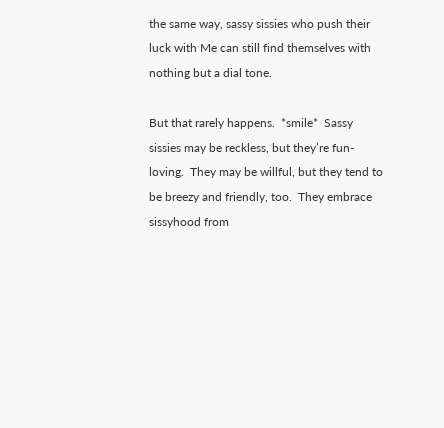the same way, sassy sissies who push their luck with Me can still find themselves with nothing but a dial tone.

But that rarely happens.  *smile*  Sassy sissies may be reckless, but they’re fun-loving.  They may be willful, but they tend to be breezy and friendly, too.  They embrace sissyhood from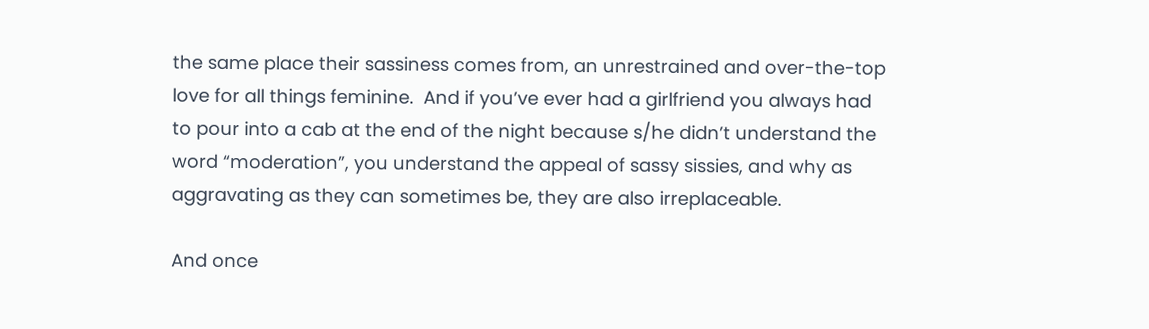the same place their sassiness comes from, an unrestrained and over-the-top love for all things feminine.  And if you’ve ever had a girlfriend you always had to pour into a cab at the end of the night because s/he didn’t understand the word “moderation”, you understand the appeal of sassy sissies, and why as aggravating as they can sometimes be, they are also irreplaceable.

And once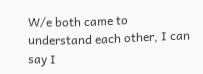W/e both came to understand each other, I can say I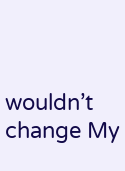wouldn’t change My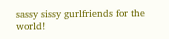sassy sissy gurlfriends for the world!